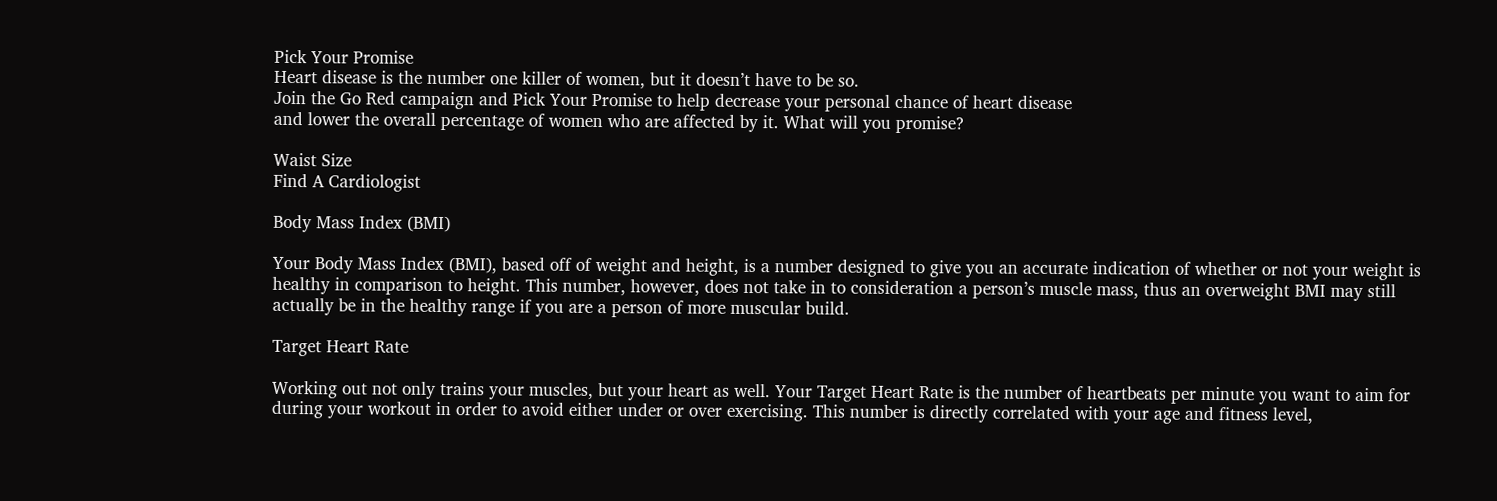Pick Your Promise
Heart disease is the number one killer of women, but it doesn’t have to be so.
Join the Go Red campaign and Pick Your Promise to help decrease your personal chance of heart disease
and lower the overall percentage of women who are affected by it. What will you promise?

Waist Size
Find A Cardiologist

Body Mass Index (BMI)

Your Body Mass Index (BMI), based off of weight and height, is a number designed to give you an accurate indication of whether or not your weight is healthy in comparison to height. This number, however, does not take in to consideration a person’s muscle mass, thus an overweight BMI may still actually be in the healthy range if you are a person of more muscular build.

Target Heart Rate

Working out not only trains your muscles, but your heart as well. Your Target Heart Rate is the number of heartbeats per minute you want to aim for during your workout in order to avoid either under or over exercising. This number is directly correlated with your age and fitness level,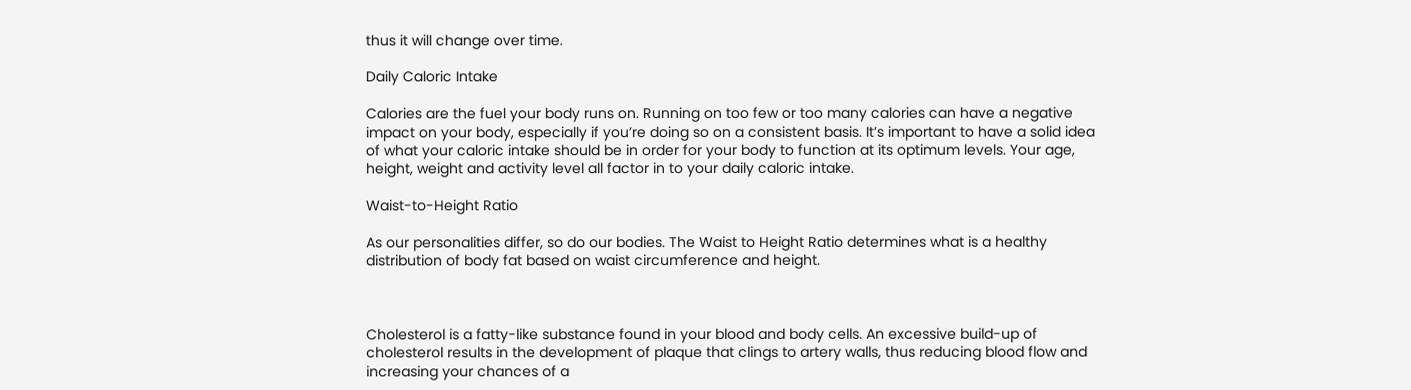thus it will change over time.

Daily Caloric Intake

Calories are the fuel your body runs on. Running on too few or too many calories can have a negative impact on your body, especially if you’re doing so on a consistent basis. It’s important to have a solid idea of what your caloric intake should be in order for your body to function at its optimum levels. Your age, height, weight and activity level all factor in to your daily caloric intake.

Waist-to-Height Ratio

As our personalities differ, so do our bodies. The Waist to Height Ratio determines what is a healthy distribution of body fat based on waist circumference and height.



Cholesterol is a fatty-like substance found in your blood and body cells. An excessive build-up of cholesterol results in the development of plaque that clings to artery walls, thus reducing blood flow and increasing your chances of a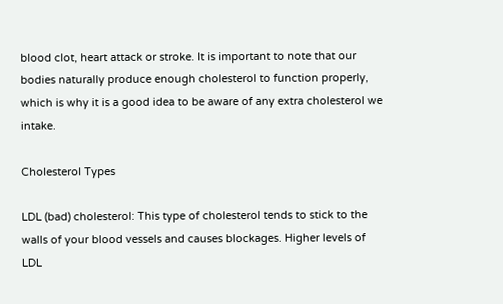blood clot, heart attack or stroke. It is important to note that our bodies naturally produce enough cholesterol to function properly, which is why it is a good idea to be aware of any extra cholesterol we intake.

Cholesterol Types

LDL (bad) cholesterol: This type of cholesterol tends to stick to the walls of your blood vessels and causes blockages. Higher levels of LDL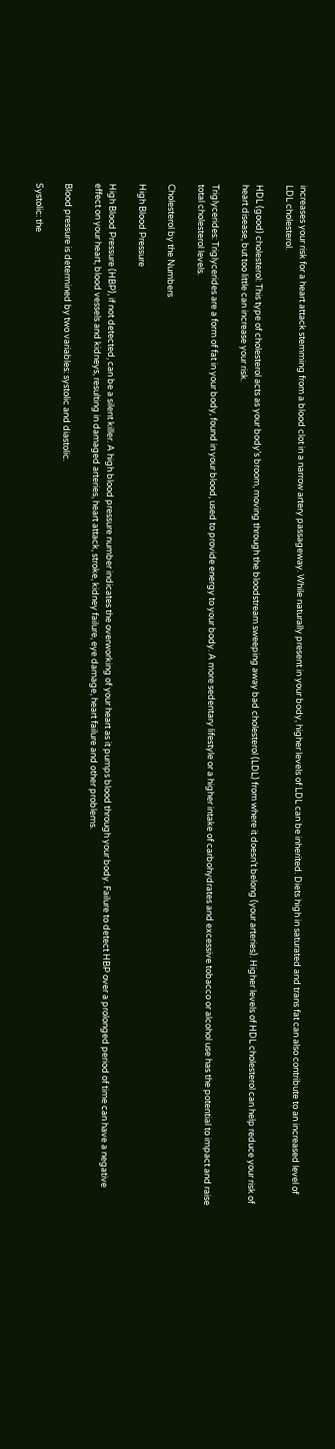increases your risk for a heart attack stemming from a blood clot in a narrow artery passageway. While naturally present in your body, higher levels of LDL can be inherited. Diets high in saturated and trans fat can also contribute to an increased level of LDL cholesterol.

HDL (good) cholesterol: This type of cholesterol acts as your body’s broom, moving through the bloodstream sweeping away bad cholesterol (LDL) from where it doesn’t belong (your arteries). Higher levels of HDL cholesterol can help reduce your risk of heart disease, but too little can increase your risk.

Triglycerides: Triglycerides are a form of fat in your body, found in your blood, used to provide energy to your body. A more sedentary lifestyle or a higher intake of carbohydrates and excessive tobacco or alcohol use has the potential to impact and raise total cholesterol levels.

Cholesterol by the Numbers

High Blood Pressure

High Blood Pressure (HBP), if not detected, can be a silent killer. A high blood pressure number indicates the overworking of your heart as it pumps blood through your body. Failure to detect HBP over a prolonged period of time can have a negative effect on your heart, blood vessels and kidneys, resulting in damaged arteries, heart attack, stroke, kidney failure, eye damage, heart failure and other problems.

Blood pressure is determined by two variables: systolic and diastolic.

Systolic: the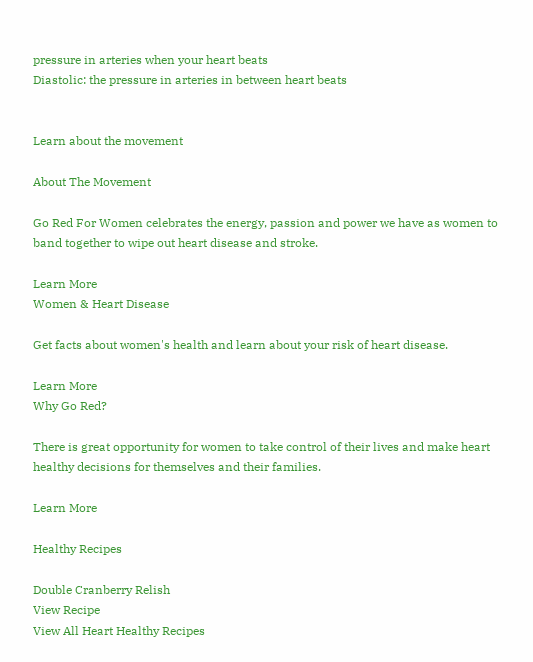pressure in arteries when your heart beats
Diastolic: the pressure in arteries in between heart beats


Learn about the movement

About The Movement

Go Red For Women celebrates the energy, passion and power we have as women to band together to wipe out heart disease and stroke.

Learn More
Women & Heart Disease

Get facts about women's health and learn about your risk of heart disease.

Learn More
Why Go Red?

There is great opportunity for women to take control of their lives and make heart healthy decisions for themselves and their families.

Learn More

Healthy Recipes

Double Cranberry Relish
View Recipe
View All Heart Healthy Recipes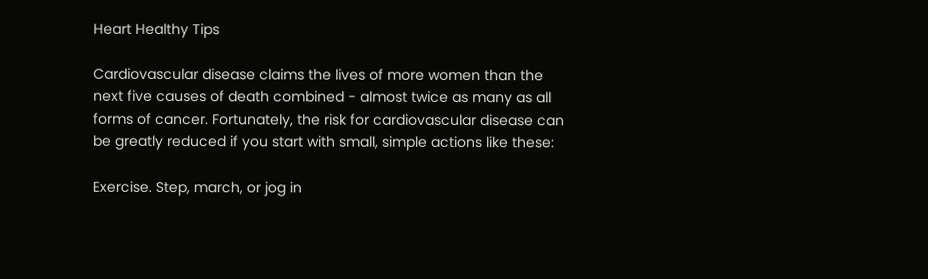Heart Healthy Tips

Cardiovascular disease claims the lives of more women than the next five causes of death combined - almost twice as many as all forms of cancer. Fortunately, the risk for cardiovascular disease can be greatly reduced if you start with small, simple actions like these:

Exercise. Step, march, or jog in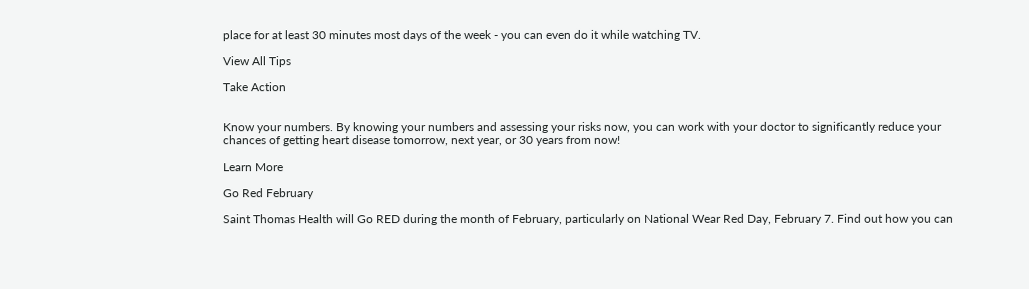place for at least 30 minutes most days of the week - you can even do it while watching TV.

View All Tips

Take Action


Know your numbers. By knowing your numbers and assessing your risks now, you can work with your doctor to significantly reduce your chances of getting heart disease tomorrow, next year, or 30 years from now!

Learn More

Go Red February

Saint Thomas Health will Go RED during the month of February, particularly on National Wear Red Day, February 7. Find out how you can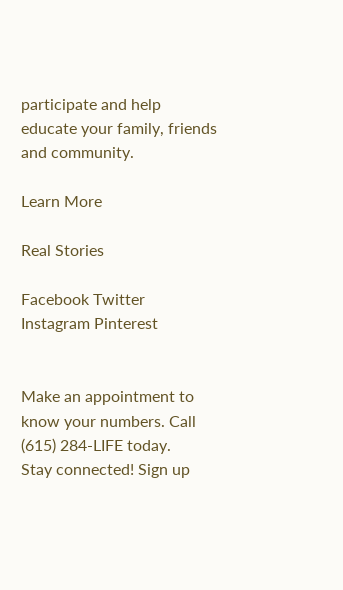participate and help educate your family, friends and community.

Learn More

Real Stories

Facebook Twitter Instagram Pinterest


Make an appointment to know your numbers. Call (615) 284-LIFE today.
Stay connected! Sign up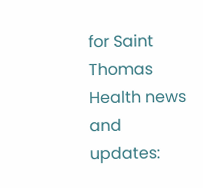for Saint Thomas Health news and updates: